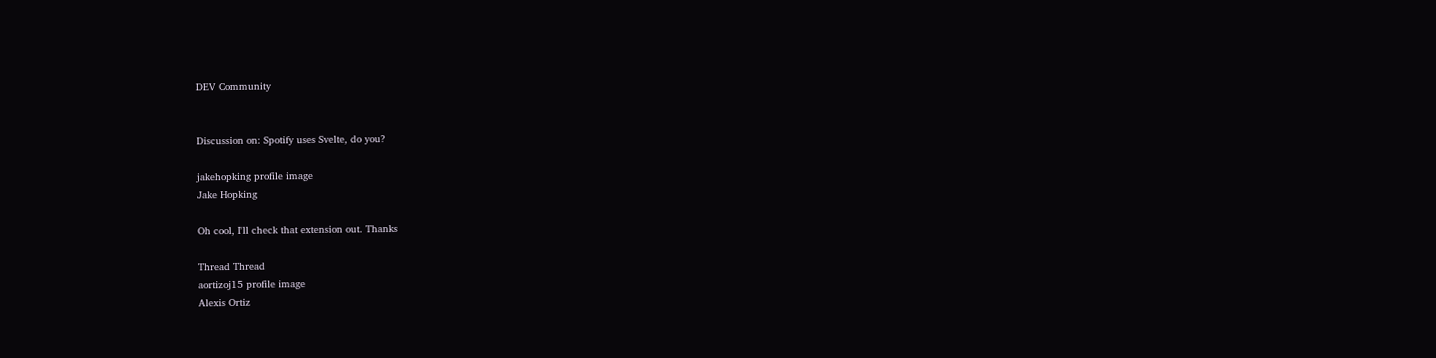DEV Community


Discussion on: Spotify uses Svelte, do you?

jakehopking profile image
Jake Hopking

Oh cool, I'll check that extension out. Thanks

Thread Thread
aortizoj15 profile image
Alexis Ortiz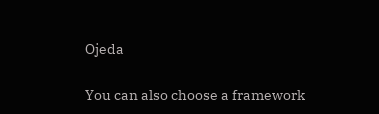Ojeda

You can also choose a framework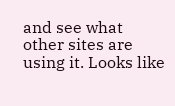and see what other sites are using it. Looks like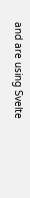and are using Svelte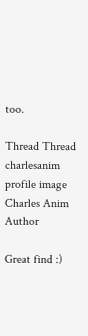too.

Thread Thread
charlesanim profile image
Charles Anim Author

Great find :)